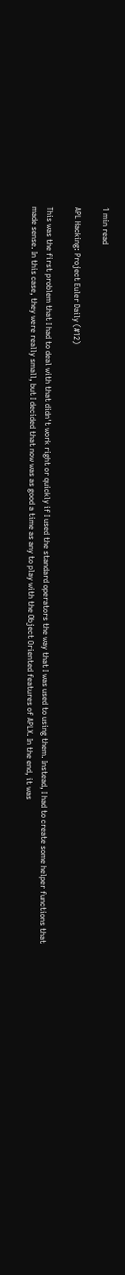1 min read

APL Hacking: Project Euler Daily (#12)

This was the first problem that I had to deal with that didn't work right or quickly if I used the standard operators the way that I was used to using them. Instead, I had to create some helper functions that made sense. In this case, they were really small, but I decided that now was as good a time as any to play with the Object Oriented features of APLX. In the end, it was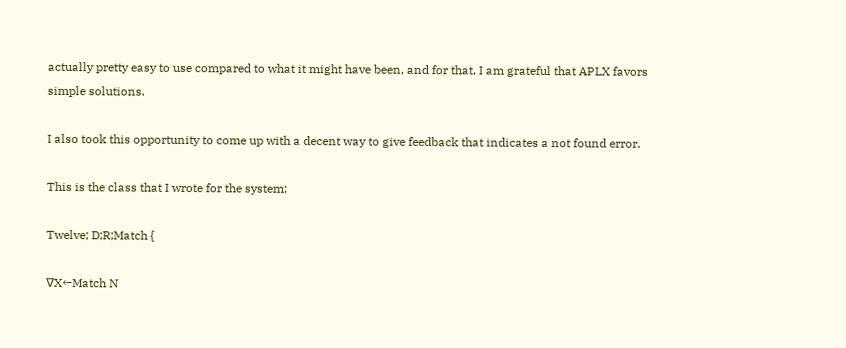actually pretty easy to use compared to what it might have been, and for that, I am grateful that APLX favors simple solutions.

I also took this opportunity to come up with a decent way to give feedback that indicates a not found error.

This is the class that I wrote for the system;

Twelve; D;R;Match {

∇X←Match N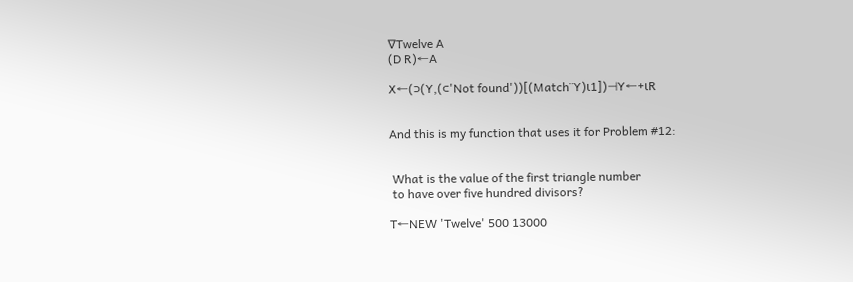∇Twelve A
(D R)←A

X←(⊃(Y,(⊂'Not found'))[(Match¨Y)⍳1])⊣Y←+⍳R


And this is my function that uses it for Problem #12:


 What is the value of the first triangle number
 to have over five hundred divisors?

T←NEW 'Twelve' 500 13000